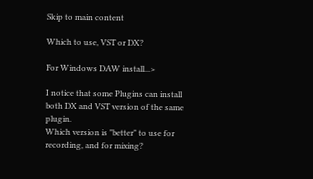Skip to main content

Which to use, VST or DX?

For Windows DAW install...>

I notice that some Plugins can install both DX and VST version of the same plugin.
Which version is "better" to use for recording, and for mixing?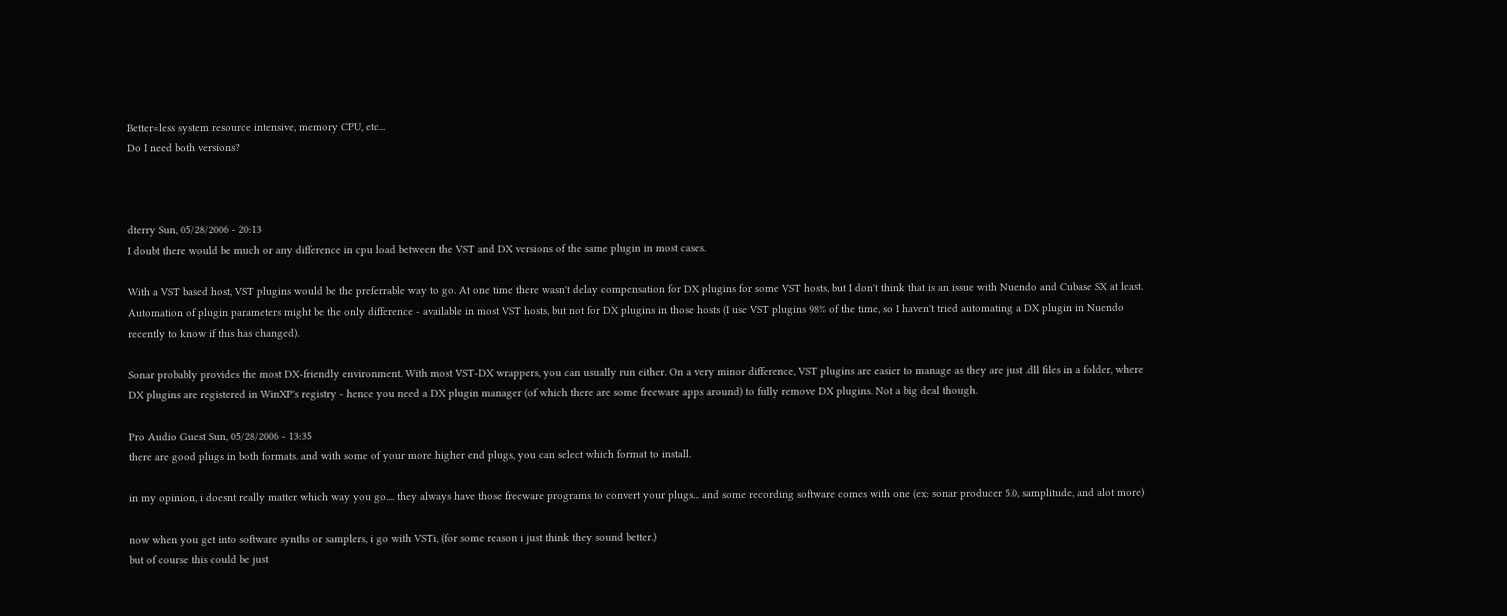Better=less system resource intensive, memory CPU, etc...
Do I need both versions?



dterry Sun, 05/28/2006 - 20:13
I doubt there would be much or any difference in cpu load between the VST and DX versions of the same plugin in most cases.

With a VST based host, VST plugins would be the preferrable way to go. At one time there wasn't delay compensation for DX plugins for some VST hosts, but I don't think that is an issue with Nuendo and Cubase SX at least. Automation of plugin parameters might be the only difference - available in most VST hosts, but not for DX plugins in those hosts (I use VST plugins 98% of the time, so I haven't tried automating a DX plugin in Nuendo recently to know if this has changed).

Sonar probably provides the most DX-friendly environment. With most VST-DX wrappers, you can usually run either. On a very minor difference, VST plugins are easier to manage as they are just .dll files in a folder, where DX plugins are registered in WinXP's registry - hence you need a DX plugin manager (of which there are some freeware apps around) to fully remove DX plugins. Not a big deal though.

Pro Audio Guest Sun, 05/28/2006 - 13:35
there are good plugs in both formats. and with some of your more higher end plugs, you can select which format to install.

in my opinion, i doesnt really matter which way you go.... they always have those freeware programs to convert your plugs... and some recording software comes with one (ex: sonar producer 5.0, samplitude, and alot more)

now when you get into software synths or samplers, i go with VSTi, (for some reason i just think they sound better.)
but of course this could be just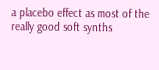a placebo effect as most of the really good soft synths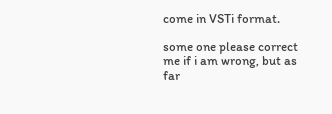come in VSTi format.

some one please correct me if i am wrong, but as far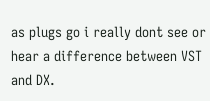as plugs go i really dont see or hear a difference between VST and DX.